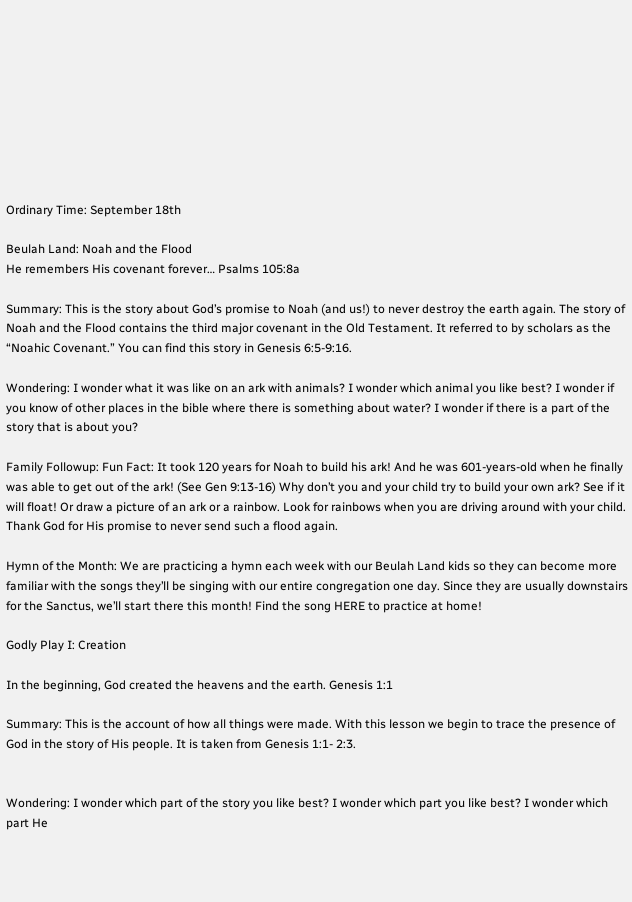Ordinary Time: September 18th

Beulah Land: Noah and the Flood
He remembers His covenant forever… Psalms 105:8a

Summary: This is the story about God’s promise to Noah (and us!) to never destroy the earth again. The story of Noah and the Flood contains the third major covenant in the Old Testament. It referred to by scholars as the “Noahic Covenant.” You can find this story in Genesis 6:5-9:16.

Wondering: I wonder what it was like on an ark with animals? I wonder which animal you like best? I wonder if you know of other places in the bible where there is something about water? I wonder if there is a part of the story that is about you?

Family Followup: Fun Fact: It took 120 years for Noah to build his ark! And he was 601-years-old when he finally was able to get out of the ark! (See Gen 9:13-16) Why don’t you and your child try to build your own ark? See if it will float! Or draw a picture of an ark or a rainbow. Look for rainbows when you are driving around with your child. Thank God for His promise to never send such a flood again.

Hymn of the Month: We are practicing a hymn each week with our Beulah Land kids so they can become more familiar with the songs they’ll be singing with our entire congregation one day. Since they are usually downstairs for the Sanctus, we’ll start there this month! Find the song HERE to practice at home!

Godly Play I: Creation

In the beginning, God created the heavens and the earth. Genesis 1:1

Summary: This is the account of how all things were made. With this lesson we begin to trace the presence of God in the story of His people. It is taken from Genesis 1:1- 2:3.


Wondering: I wonder which part of the story you like best? I wonder which part you like best? I wonder which part He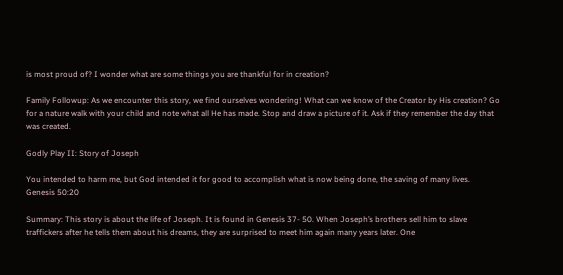is most proud of? I wonder what are some things you are thankful for in creation?

Family Followup: As we encounter this story, we find ourselves wondering! What can we know of the Creator by His creation? Go for a nature walk with your child and note what all He has made. Stop and draw a picture of it. Ask if they remember the day that was created.

Godly Play II: Story of Joseph

You intended to harm me, but God intended it for good to accomplish what is now being done, the saving of many lives. Genesis 50:20

Summary: This story is about the life of Joseph. It is found in Genesis 37- 50. When Joseph’s brothers sell him to slave traffickers after he tells them about his dreams, they are surprised to meet him again many years later. One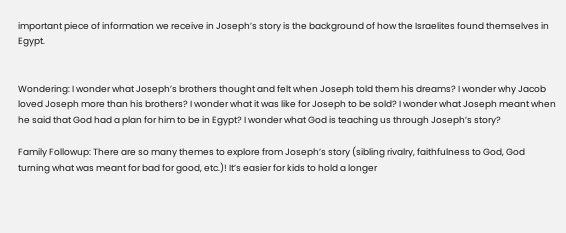important piece of information we receive in Joseph’s story is the background of how the Israelites found themselves in Egypt.


Wondering: I wonder what Joseph’s brothers thought and felt when Joseph told them his dreams? I wonder why Jacob loved Joseph more than his brothers? I wonder what it was like for Joseph to be sold? I wonder what Joseph meant when he said that God had a plan for him to be in Egypt? I wonder what God is teaching us through Joseph’s story?

Family Followup: There are so many themes to explore from Joseph’s story (sibling rivalry, faithfulness to God, God turning what was meant for bad for good, etc.)! It’s easier for kids to hold a longer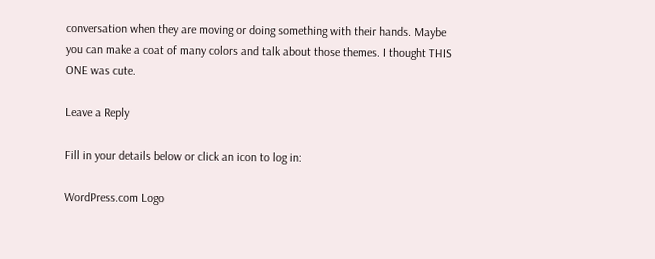conversation when they are moving or doing something with their hands. Maybe you can make a coat of many colors and talk about those themes. I thought THIS ONE was cute.

Leave a Reply

Fill in your details below or click an icon to log in:

WordPress.com Logo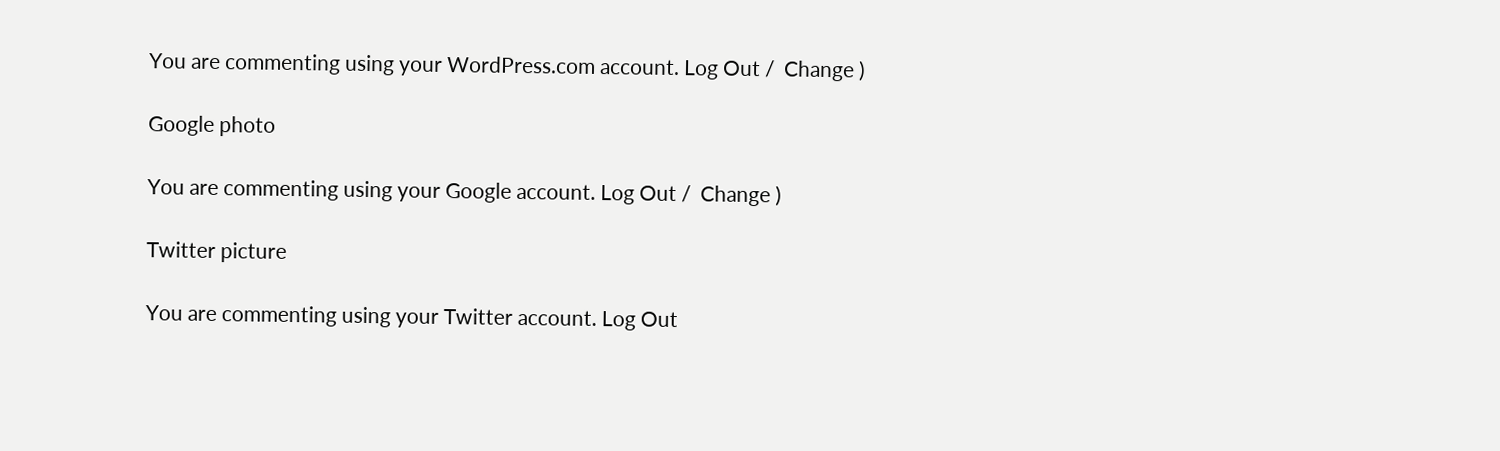You are commenting using your WordPress.com account. Log Out /  Change )

Google photo

You are commenting using your Google account. Log Out /  Change )

Twitter picture

You are commenting using your Twitter account. Log Out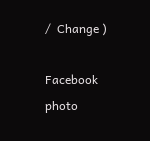/  Change )

Facebook photo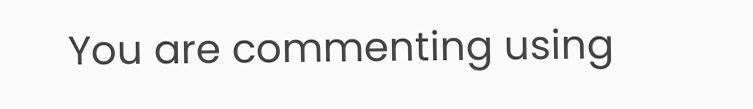You are commenting using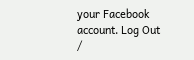your Facebook account. Log Out /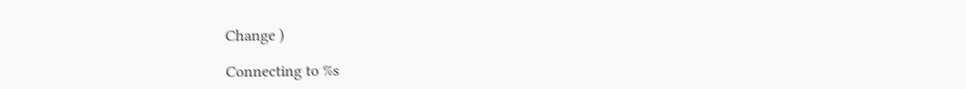Change )

Connecting to %s